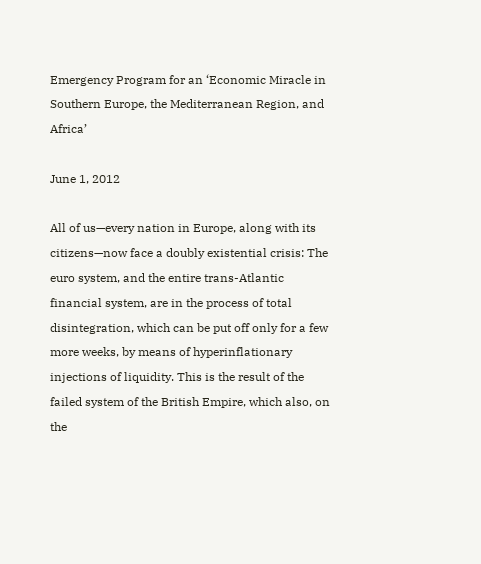Emergency Program for an ‘Economic Miracle in Southern Europe, the Mediterranean Region, and Africa’

June 1, 2012

All of us—every nation in Europe, along with its citizens—now face a doubly existential crisis: The euro system, and the entire trans-Atlantic financial system, are in the process of total disintegration, which can be put off only for a few more weeks, by means of hyperinflationary injections of liquidity. This is the result of the failed system of the British Empire, which also, on the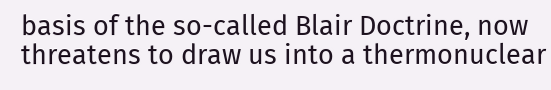basis of the so-called Blair Doctrine, now threatens to draw us into a thermonuclear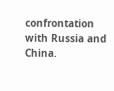confrontation with Russia and China.